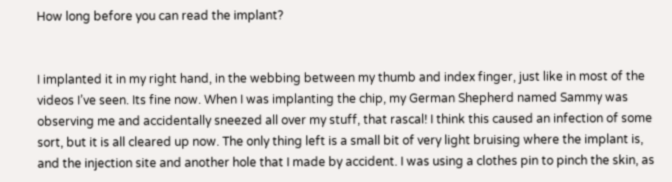How long before you can read the implant?


I implanted it in my right hand, in the webbing between my thumb and index finger, just like in most of the videos I’ve seen. Its fine now. When I was implanting the chip, my German Shepherd named Sammy was observing me and accidentally sneezed all over my stuff, that rascal! I think this caused an infection of some sort, but it is all cleared up now. The only thing left is a small bit of very light bruising where the implant is, and the injection site and another hole that I made by accident. I was using a clothes pin to pinch the skin, as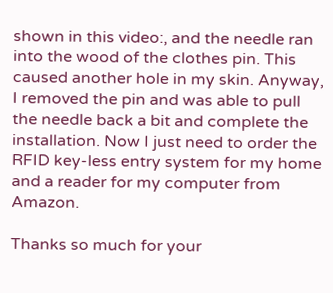shown in this video:, and the needle ran into the wood of the clothes pin. This caused another hole in my skin. Anyway, I removed the pin and was able to pull the needle back a bit and complete the installation. Now I just need to order the RFID key-less entry system for my home and a reader for my computer from Amazon.

Thanks so much for your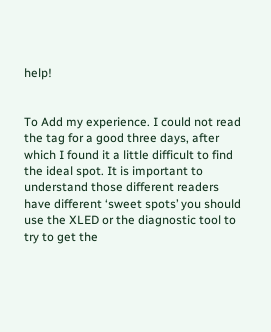help!


To Add my experience. I could not read the tag for a good three days, after which I found it a little difficult to find the ideal spot. It is important to understand those different readers have different ‘sweet spots’ you should use the XLED or the diagnostic tool to try to get the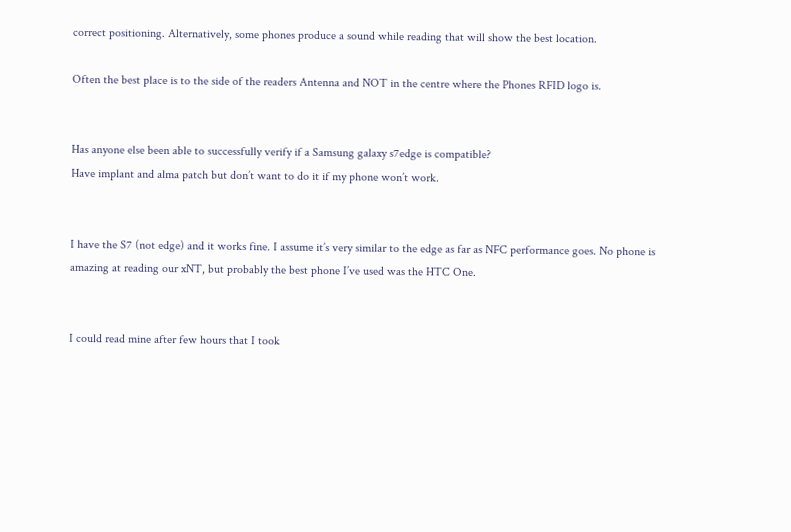correct positioning. Alternatively, some phones produce a sound while reading that will show the best location.

Often the best place is to the side of the readers Antenna and NOT in the centre where the Phones RFID logo is.


Has anyone else been able to successfully verify if a Samsung galaxy s7edge is compatible?
Have implant and alma patch but don’t want to do it if my phone won’t work.


I have the S7 (not edge) and it works fine. I assume it’s very similar to the edge as far as NFC performance goes. No phone is amazing at reading our xNT, but probably the best phone I’ve used was the HTC One.


I could read mine after few hours that I took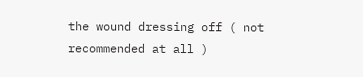the wound dressing off ( not recommended at all )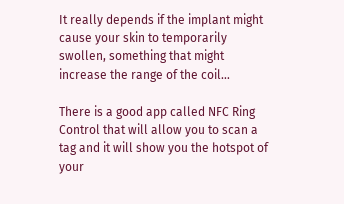It really depends if the implant might cause your skin to temporarily swollen, something that might increase the range of the coil…

There is a good app called NFC Ring Control that will allow you to scan a tag and it will show you the hotspot of your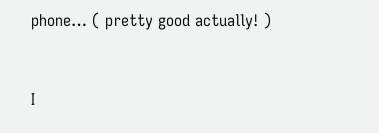phone… ( pretty good actually! )


I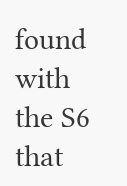found with the S6 that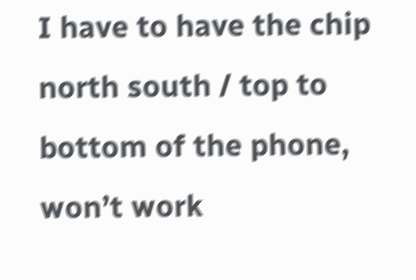I have to have the chip north south / top to bottom of the phone, won’t work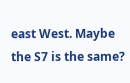east West. Maybe the S7 is the same?